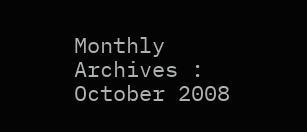Monthly Archives : October 2008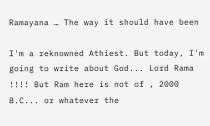Ramayana … The way it should have been

I'm a reknowned Athiest. But today, I'm going to write about God... Lord Rama !!!! But Ram here is not of , 2000 B.C... or whatever the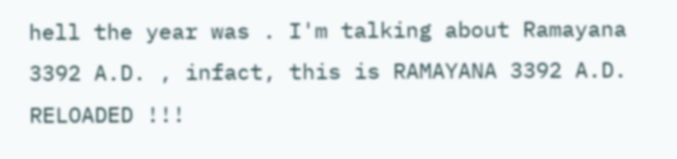hell the year was . I'm talking about Ramayana 3392 A.D. , infact, this is RAMAYANA 3392 A.D. RELOADED !!!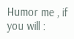Humor me , if you will :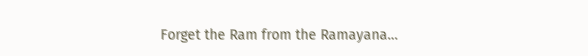Forget the Ram from the Ramayana…